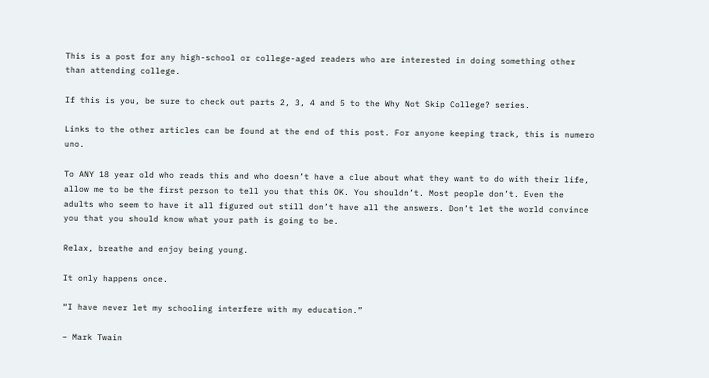This is a post for any high-school or college-aged readers who are interested in doing something other than attending college.

If this is you, be sure to check out parts 2, 3, 4 and 5 to the Why Not Skip College? series.

Links to the other articles can be found at the end of this post. For anyone keeping track, this is numero uno.

To ANY 18 year old who reads this and who doesn’t have a clue about what they want to do with their life, allow me to be the first person to tell you that this OK. You shouldn’t. Most people don’t. Even the adults who seem to have it all figured out still don’t have all the answers. Don’t let the world convince you that you should know what your path is going to be.

Relax, breathe and enjoy being young.

It only happens once.

“I have never let my schooling interfere with my education.”

– Mark Twain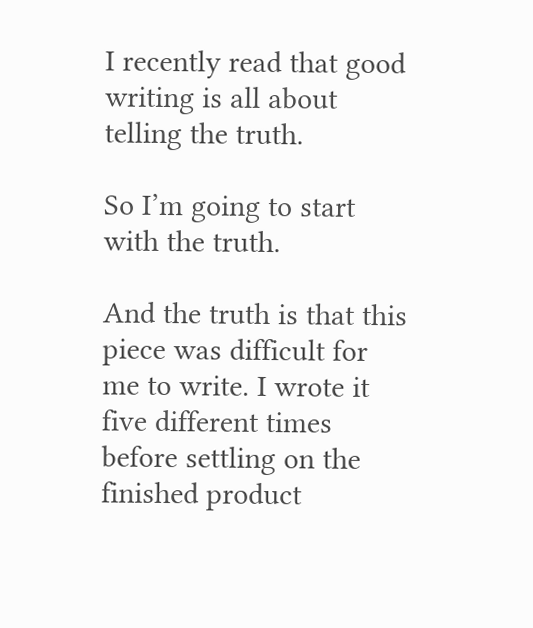I recently read that good writing is all about telling the truth.

So I’m going to start with the truth.

And the truth is that this piece was difficult for me to write. I wrote it five different times before settling on the finished product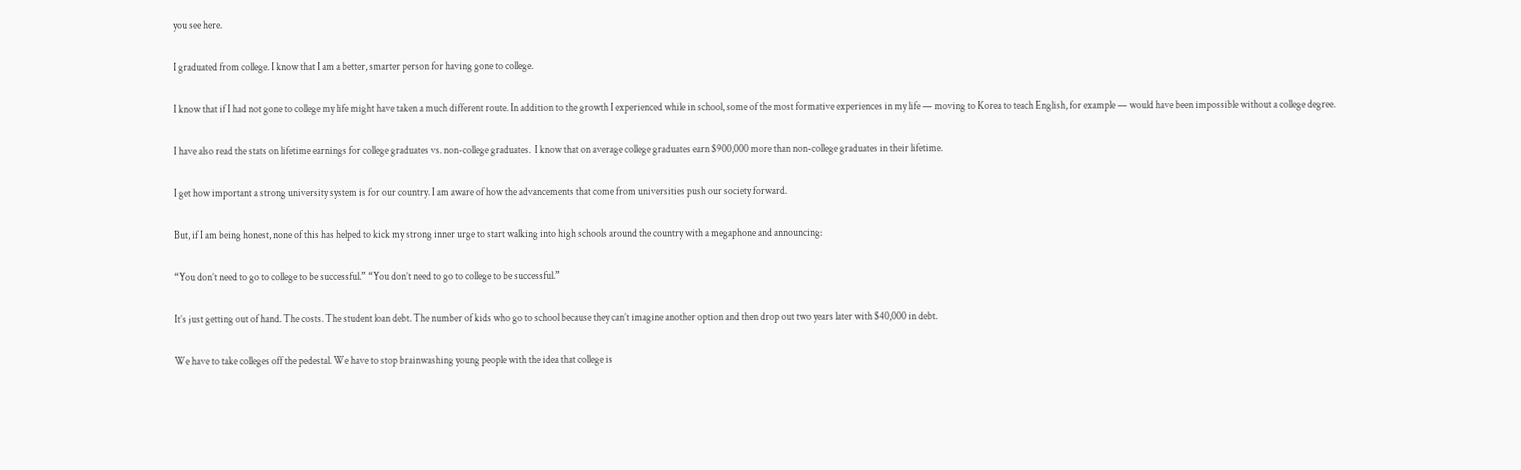you see here.

I graduated from college. I know that I am a better, smarter person for having gone to college.

I know that if I had not gone to college my life might have taken a much different route. In addition to the growth I experienced while in school, some of the most formative experiences in my life — moving to Korea to teach English, for example — would have been impossible without a college degree.

I have also read the stats on lifetime earnings for college graduates vs. non-college graduates.  I know that on average college graduates earn $900,000 more than non-college graduates in their lifetime.

I get how important a strong university system is for our country. I am aware of how the advancements that come from universities push our society forward.

But, if I am being honest, none of this has helped to kick my strong inner urge to start walking into high schools around the country with a megaphone and announcing:

“You don’t need to go to college to be successful.” “You don’t need to go to college to be successful.”

It’s just getting out of hand. The costs. The student loan debt. The number of kids who go to school because they can’t imagine another option and then drop out two years later with $40,000 in debt.

We have to take colleges off the pedestal. We have to stop brainwashing young people with the idea that college is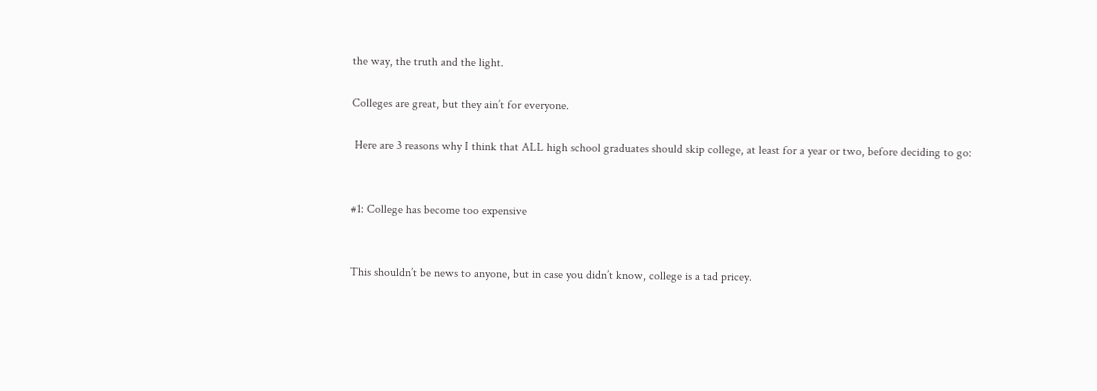the way, the truth and the light.

Colleges are great, but they ain’t for everyone.

 Here are 3 reasons why I think that ALL high school graduates should skip college, at least for a year or two, before deciding to go:


#1: College has become too expensive


This shouldn’t be news to anyone, but in case you didn’t know, college is a tad pricey.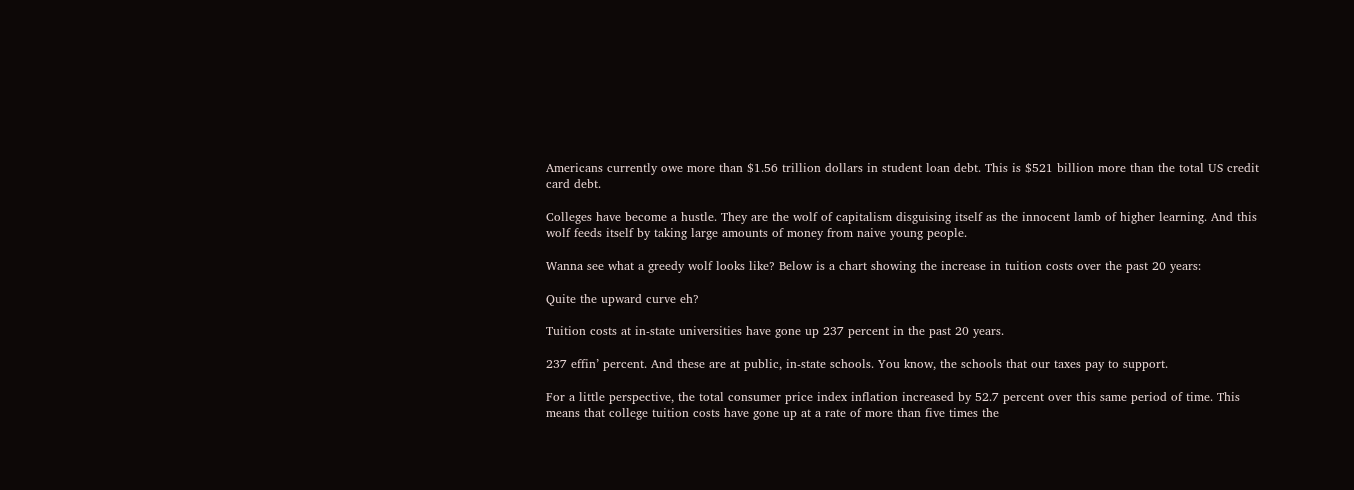Americans currently owe more than $1.56 trillion dollars in student loan debt. This is $521 billion more than the total US credit card debt.

Colleges have become a hustle. They are the wolf of capitalism disguising itself as the innocent lamb of higher learning. And this wolf feeds itself by taking large amounts of money from naive young people.

Wanna see what a greedy wolf looks like? Below is a chart showing the increase in tuition costs over the past 20 years:

Quite the upward curve eh?

Tuition costs at in-state universities have gone up 237 percent in the past 20 years.

237 effin’ percent. And these are at public, in-state schools. You know, the schools that our taxes pay to support.

For a little perspective, the total consumer price index inflation increased by 52.7 percent over this same period of time. This means that college tuition costs have gone up at a rate of more than five times the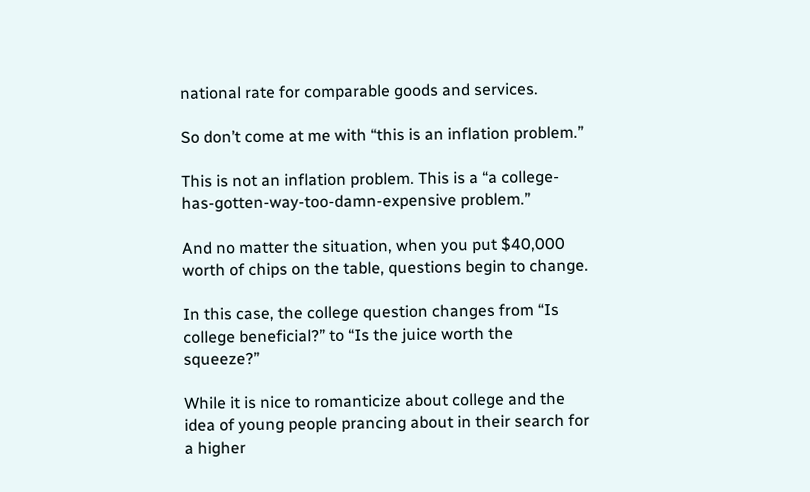national rate for comparable goods and services.

So don’t come at me with “this is an inflation problem.”

This is not an inflation problem. This is a “a college-has-gotten-way-too-damn-expensive problem.”

And no matter the situation, when you put $40,000 worth of chips on the table, questions begin to change.

In this case, the college question changes from “Is college beneficial?” to “Is the juice worth the squeeze?”

While it is nice to romanticize about college and the idea of young people prancing about in their search for a higher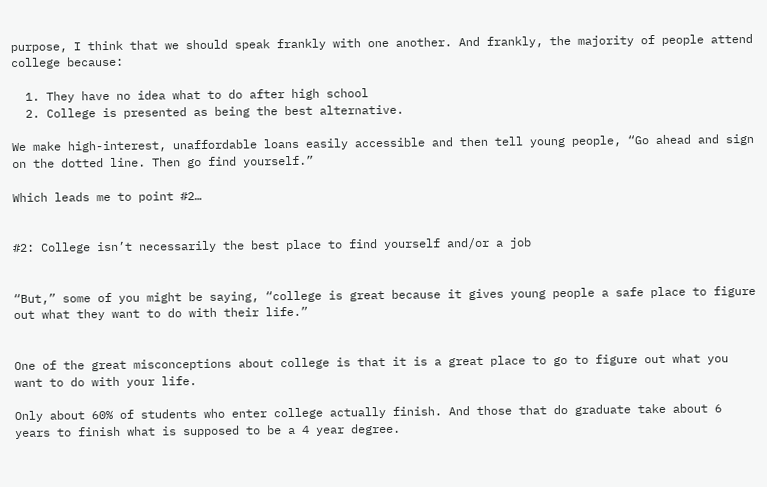purpose, I think that we should speak frankly with one another. And frankly, the majority of people attend college because:

  1. They have no idea what to do after high school
  2. College is presented as being the best alternative.

We make high-interest, unaffordable loans easily accessible and then tell young people, “Go ahead and sign on the dotted line. Then go find yourself.”

Which leads me to point #2…


#2: College isn’t necessarily the best place to find yourself and/or a job


“But,” some of you might be saying, “college is great because it gives young people a safe place to figure out what they want to do with their life.”


One of the great misconceptions about college is that it is a great place to go to figure out what you want to do with your life.

Only about 60% of students who enter college actually finish. And those that do graduate take about 6 years to finish what is supposed to be a 4 year degree.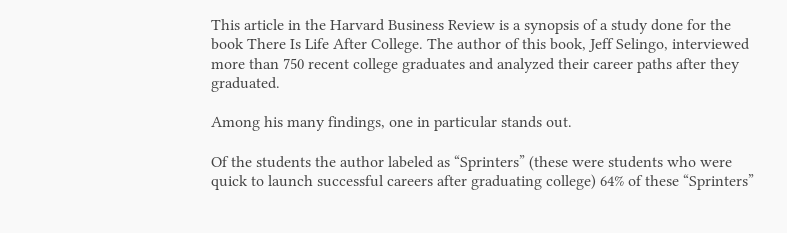This article in the Harvard Business Review is a synopsis of a study done for the book There Is Life After College. The author of this book, Jeff Selingo, interviewed more than 750 recent college graduates and analyzed their career paths after they graduated.

Among his many findings, one in particular stands out.

Of the students the author labeled as “Sprinters” (these were students who were quick to launch successful careers after graduating college) 64% of these “Sprinters”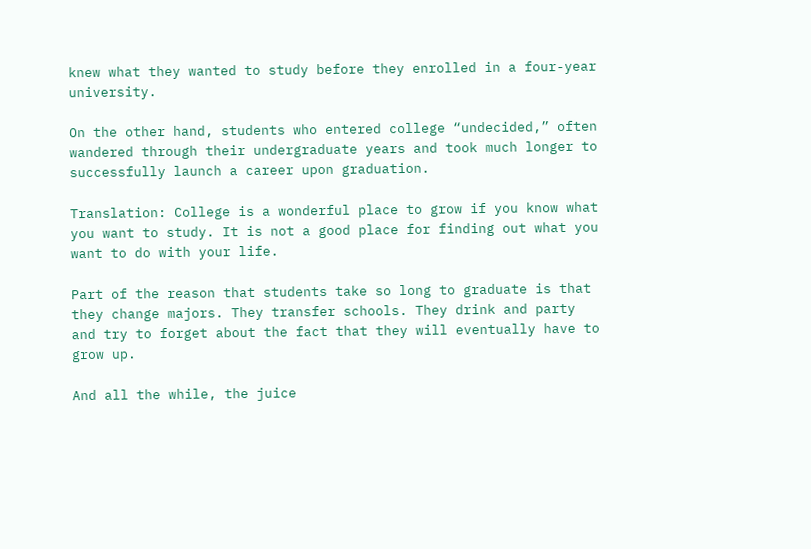knew what they wanted to study before they enrolled in a four-year university.

On the other hand, students who entered college “undecided,” often wandered through their undergraduate years and took much longer to successfully launch a career upon graduation.

Translation: College is a wonderful place to grow if you know what you want to study. It is not a good place for finding out what you want to do with your life.

Part of the reason that students take so long to graduate is that they change majors. They transfer schools. They drink and party and try to forget about the fact that they will eventually have to grow up.

And all the while, the juice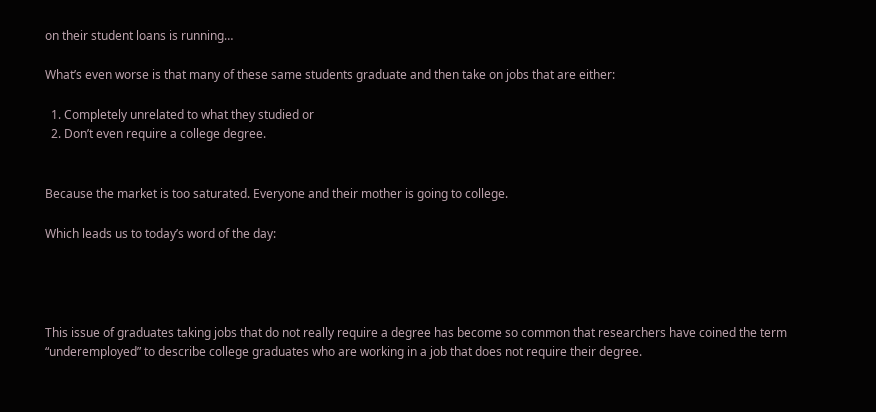on their student loans is running…

What’s even worse is that many of these same students graduate and then take on jobs that are either:

  1. Completely unrelated to what they studied or
  2. Don’t even require a college degree.


Because the market is too saturated. Everyone and their mother is going to college.

Which leads us to today’s word of the day:




This issue of graduates taking jobs that do not really require a degree has become so common that researchers have coined the term “underemployed” to describe college graduates who are working in a job that does not require their degree.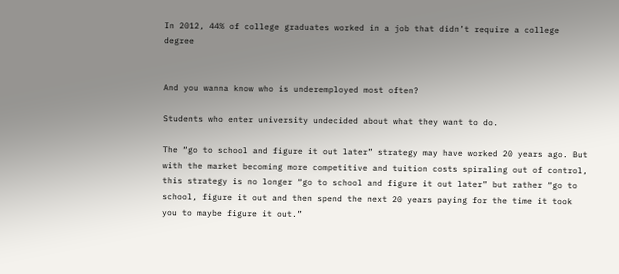In 2012, 44% of college graduates worked in a job that didn’t require a college degree


And you wanna know who is underemployed most often?

Students who enter university undecided about what they want to do.

The “go to school and figure it out later” strategy may have worked 20 years ago. But with the market becoming more competitive and tuition costs spiraling out of control, this strategy is no longer “go to school and figure it out later” but rather “go to school, figure it out and then spend the next 20 years paying for the time it took you to maybe figure it out.”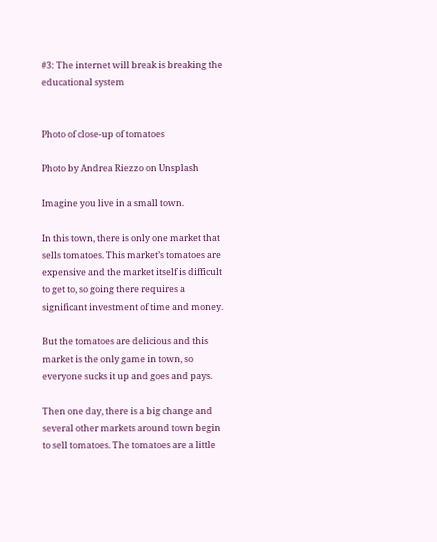#3: The internet will break is breaking the educational system


Photo of close-up of tomatoes

Photo by Andrea Riezzo on Unsplash

Imagine you live in a small town.

In this town, there is only one market that sells tomatoes. This market’s tomatoes are expensive and the market itself is difficult to get to, so going there requires a significant investment of time and money.

But the tomatoes are delicious and this market is the only game in town, so everyone sucks it up and goes and pays.

Then one day, there is a big change and several other markets around town begin to sell tomatoes. The tomatoes are a little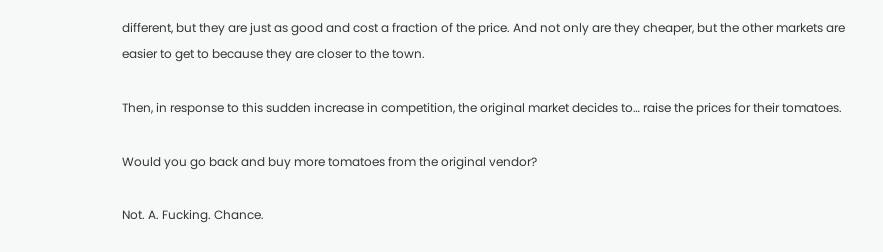different, but they are just as good and cost a fraction of the price. And not only are they cheaper, but the other markets are easier to get to because they are closer to the town.

Then, in response to this sudden increase in competition, the original market decides to… raise the prices for their tomatoes.

Would you go back and buy more tomatoes from the original vendor?

Not. A. Fucking. Chance.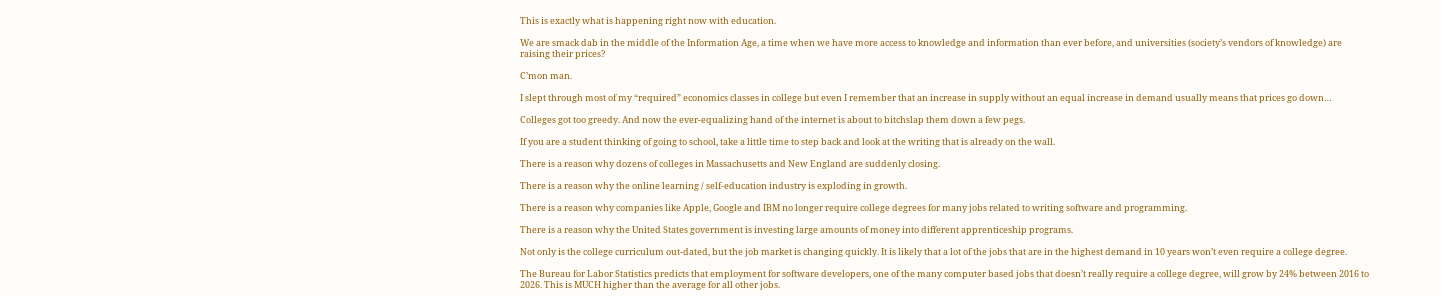This is exactly what is happening right now with education.

We are smack dab in the middle of the Information Age, a time when we have more access to knowledge and information than ever before, and universities (society’s vendors of knowledge) are raising their prices?

C’mon man.

I slept through most of my “required” economics classes in college but even I remember that an increase in supply without an equal increase in demand usually means that prices go down…

Colleges got too greedy. And now the ever-equalizing hand of the internet is about to bitchslap them down a few pegs.

If you are a student thinking of going to school, take a little time to step back and look at the writing that is already on the wall.

There is a reason why dozens of colleges in Massachusetts and New England are suddenly closing.

There is a reason why the online learning / self-education industry is exploding in growth.

There is a reason why companies like Apple, Google and IBM no longer require college degrees for many jobs related to writing software and programming.

There is a reason why the United States government is investing large amounts of money into different apprenticeship programs.

Not only is the college curriculum out-dated, but the job market is changing quickly. It is likely that a lot of the jobs that are in the highest demand in 10 years won’t even require a college degree.

The Bureau for Labor Statistics predicts that employment for software developers, one of the many computer based jobs that doesn’t really require a college degree, will grow by 24% between 2016 to 2026. This is MUCH higher than the average for all other jobs.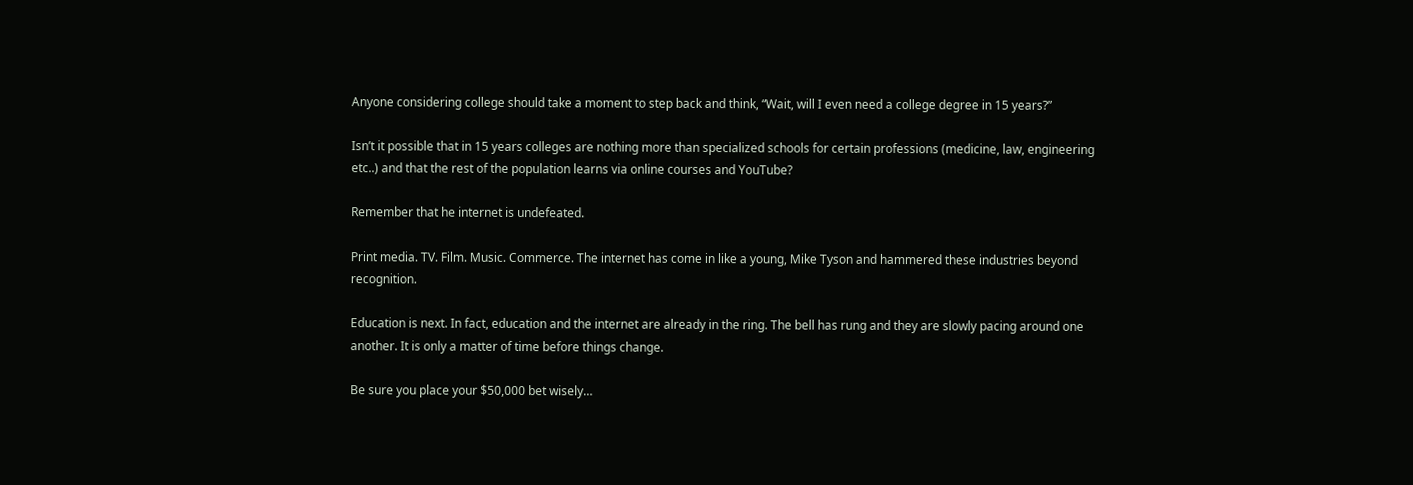Anyone considering college should take a moment to step back and think, “Wait, will I even need a college degree in 15 years?”

Isn’t it possible that in 15 years colleges are nothing more than specialized schools for certain professions (medicine, law, engineering etc..) and that the rest of the population learns via online courses and YouTube?

Remember that he internet is undefeated.

Print media. TV. Film. Music. Commerce. The internet has come in like a young, Mike Tyson and hammered these industries beyond recognition.

Education is next. In fact, education and the internet are already in the ring. The bell has rung and they are slowly pacing around one another. It is only a matter of time before things change.

Be sure you place your $50,000 bet wisely…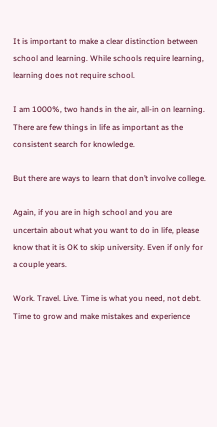It is important to make a clear distinction between school and learning. While schools require learning, learning does not require school.

I am 1000%, two hands in the air, all-in on learning. There are few things in life as important as the consistent search for knowledge.

But there are ways to learn that don’t involve college.

Again, if you are in high school and you are uncertain about what you want to do in life, please know that it is OK to skip university. Even if only for a couple years.

Work. Travel. Live. Time is what you need, not debt. Time to grow and make mistakes and experience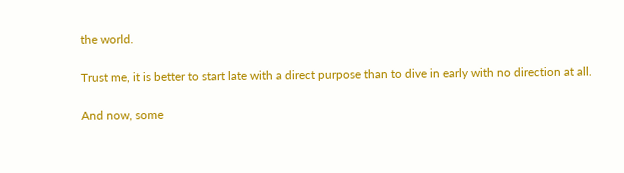the world.

Trust me, it is better to start late with a direct purpose than to dive in early with no direction at all.

And now, some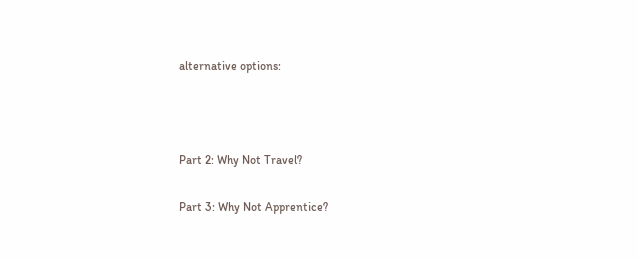alternative options:



Part 2: Why Not Travel?

Part 3: Why Not Apprentice?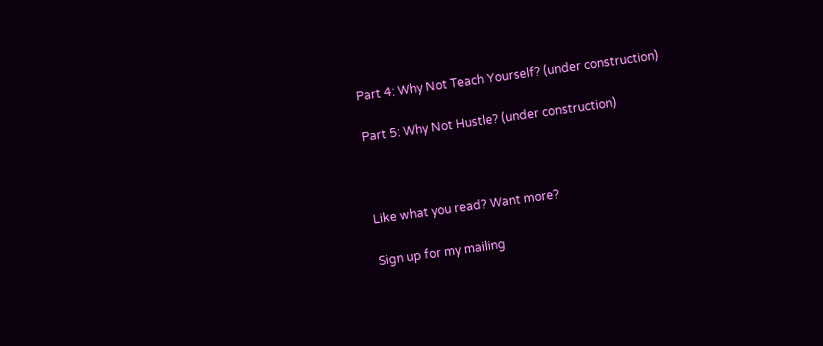Part 4: Why Not Teach Yourself? (under construction)

Part 5: Why Not Hustle? (under construction)



Like what you read? Want more?

Sign up for my mailing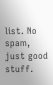list. No spam, just good stuff.